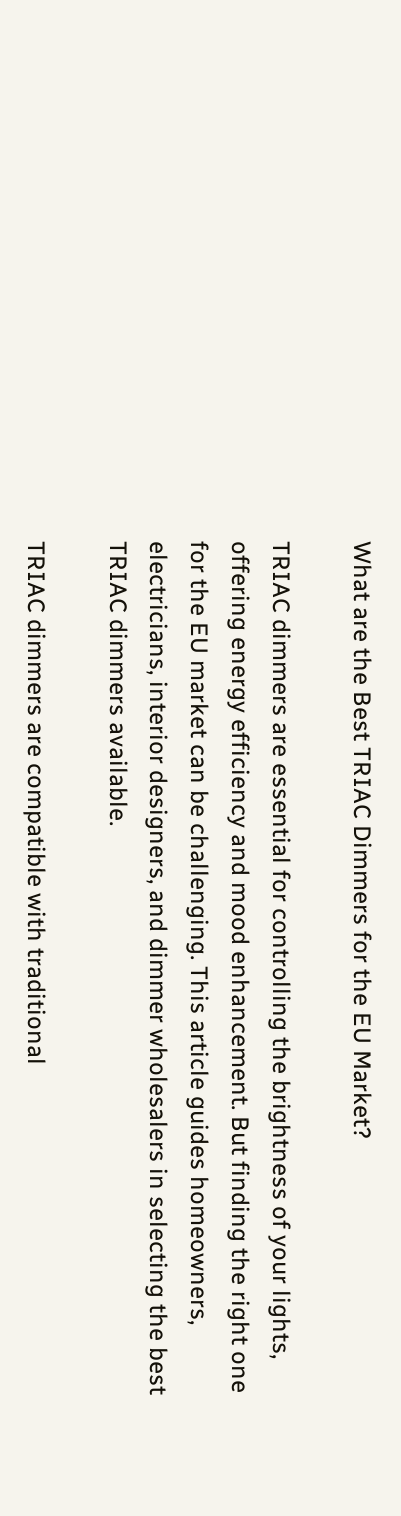What are the Best TRIAC Dimmers for the EU Market?

TRIAC dimmers are essential for controlling the brightness of your lights, offering energy efficiency and mood enhancement. But finding the right one for the EU market can be challenging. This article guides homeowners, electricians, interior designers, and dimmer wholesalers in selecting the best TRIAC dimmers available.

TRIAC dimmers are compatible with traditional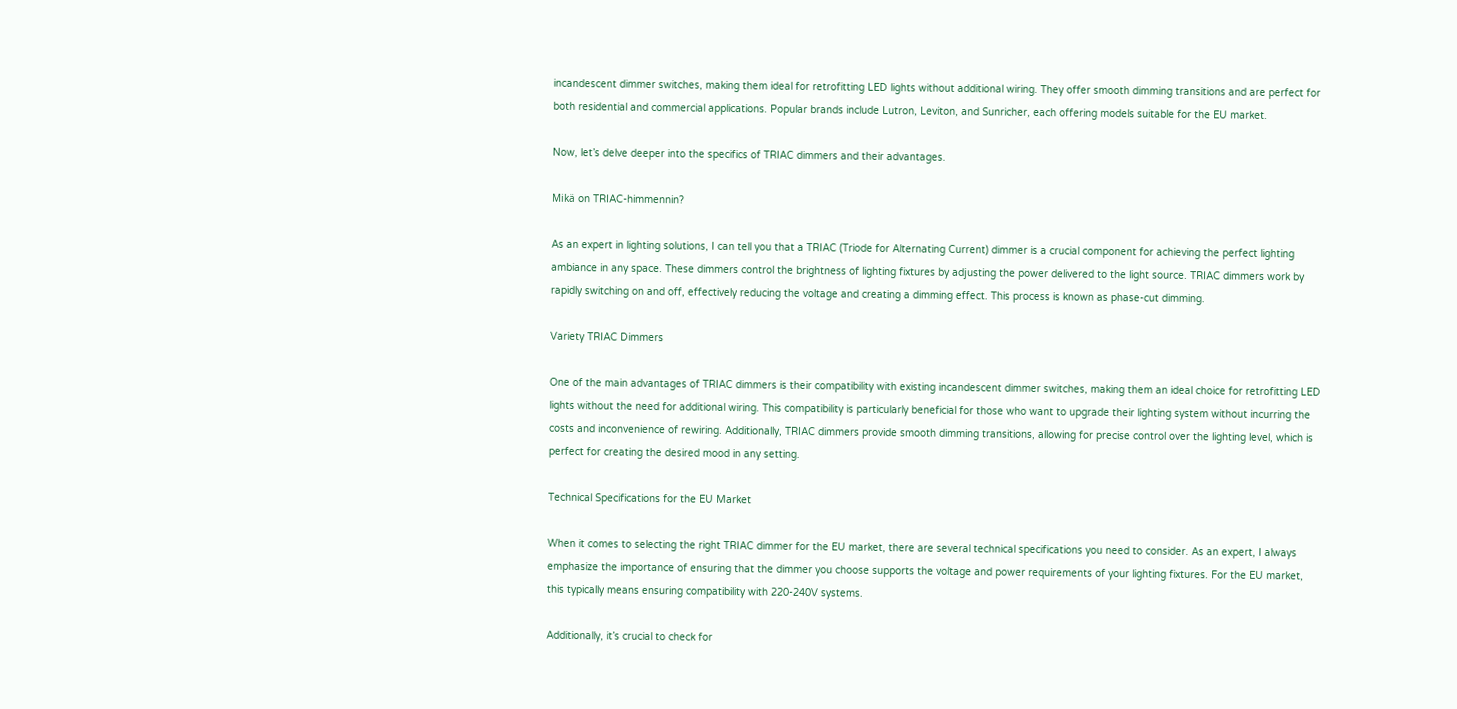incandescent dimmer switches, making them ideal for retrofitting LED lights without additional wiring. They offer smooth dimming transitions and are perfect for both residential and commercial applications. Popular brands include Lutron, Leviton, and Sunricher, each offering models suitable for the EU market.

Now, let’s delve deeper into the specifics of TRIAC dimmers and their advantages.

Mikä on TRIAC-himmennin?

As an expert in lighting solutions, I can tell you that a TRIAC (Triode for Alternating Current) dimmer is a crucial component for achieving the perfect lighting ambiance in any space. These dimmers control the brightness of lighting fixtures by adjusting the power delivered to the light source. TRIAC dimmers work by rapidly switching on and off, effectively reducing the voltage and creating a dimming effect. This process is known as phase-cut dimming.

Variety TRIAC Dimmers

One of the main advantages of TRIAC dimmers is their compatibility with existing incandescent dimmer switches, making them an ideal choice for retrofitting LED lights without the need for additional wiring. This compatibility is particularly beneficial for those who want to upgrade their lighting system without incurring the costs and inconvenience of rewiring. Additionally, TRIAC dimmers provide smooth dimming transitions, allowing for precise control over the lighting level, which is perfect for creating the desired mood in any setting.

Technical Specifications for the EU Market

When it comes to selecting the right TRIAC dimmer for the EU market, there are several technical specifications you need to consider. As an expert, I always emphasize the importance of ensuring that the dimmer you choose supports the voltage and power requirements of your lighting fixtures. For the EU market, this typically means ensuring compatibility with 220-240V systems.

Additionally, it’s crucial to check for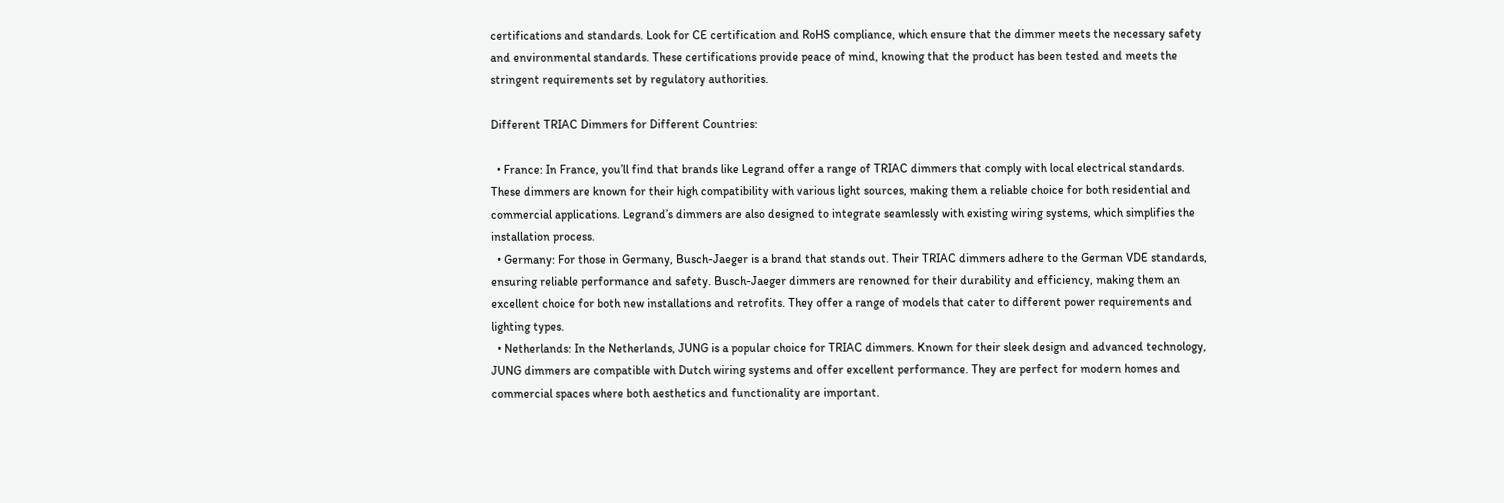certifications and standards. Look for CE certification and RoHS compliance, which ensure that the dimmer meets the necessary safety and environmental standards. These certifications provide peace of mind, knowing that the product has been tested and meets the stringent requirements set by regulatory authorities.

Different TRIAC Dimmers for Different Countries:

  • France: In France, you’ll find that brands like Legrand offer a range of TRIAC dimmers that comply with local electrical standards. These dimmers are known for their high compatibility with various light sources, making them a reliable choice for both residential and commercial applications. Legrand’s dimmers are also designed to integrate seamlessly with existing wiring systems, which simplifies the installation process.
  • Germany: For those in Germany, Busch-Jaeger is a brand that stands out. Their TRIAC dimmers adhere to the German VDE standards, ensuring reliable performance and safety. Busch-Jaeger dimmers are renowned for their durability and efficiency, making them an excellent choice for both new installations and retrofits. They offer a range of models that cater to different power requirements and lighting types.
  • Netherlands: In the Netherlands, JUNG is a popular choice for TRIAC dimmers. Known for their sleek design and advanced technology, JUNG dimmers are compatible with Dutch wiring systems and offer excellent performance. They are perfect for modern homes and commercial spaces where both aesthetics and functionality are important.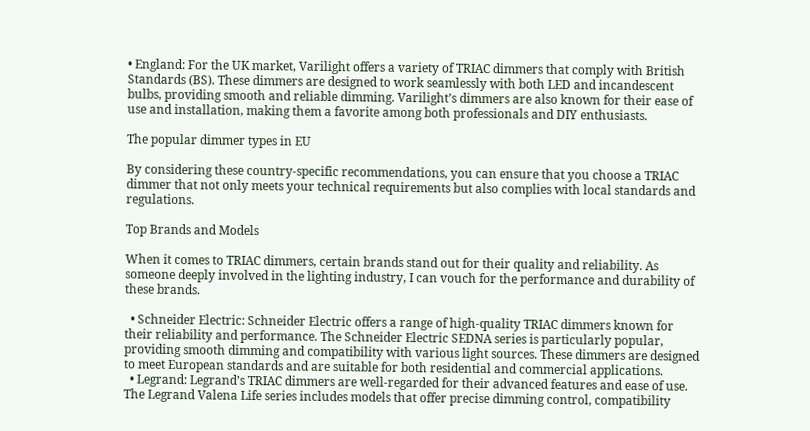• England: For the UK market, Varilight offers a variety of TRIAC dimmers that comply with British Standards (BS). These dimmers are designed to work seamlessly with both LED and incandescent bulbs, providing smooth and reliable dimming. Varilight’s dimmers are also known for their ease of use and installation, making them a favorite among both professionals and DIY enthusiasts.

The popular dimmer types in EU

By considering these country-specific recommendations, you can ensure that you choose a TRIAC dimmer that not only meets your technical requirements but also complies with local standards and regulations.

Top Brands and Models

When it comes to TRIAC dimmers, certain brands stand out for their quality and reliability. As someone deeply involved in the lighting industry, I can vouch for the performance and durability of these brands.

  • Schneider Electric: Schneider Electric offers a range of high-quality TRIAC dimmers known for their reliability and performance. The Schneider Electric SEDNA series is particularly popular, providing smooth dimming and compatibility with various light sources. These dimmers are designed to meet European standards and are suitable for both residential and commercial applications.
  • Legrand: Legrand’s TRIAC dimmers are well-regarded for their advanced features and ease of use. The Legrand Valena Life series includes models that offer precise dimming control, compatibility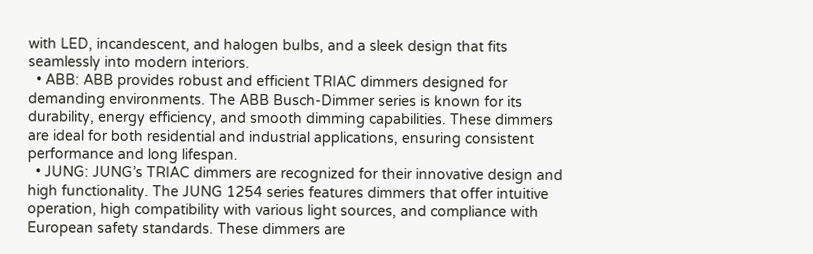with LED, incandescent, and halogen bulbs, and a sleek design that fits seamlessly into modern interiors.
  • ABB: ABB provides robust and efficient TRIAC dimmers designed for demanding environments. The ABB Busch-Dimmer series is known for its durability, energy efficiency, and smooth dimming capabilities. These dimmers are ideal for both residential and industrial applications, ensuring consistent performance and long lifespan.
  • JUNG: JUNG’s TRIAC dimmers are recognized for their innovative design and high functionality. The JUNG 1254 series features dimmers that offer intuitive operation, high compatibility with various light sources, and compliance with European safety standards. These dimmers are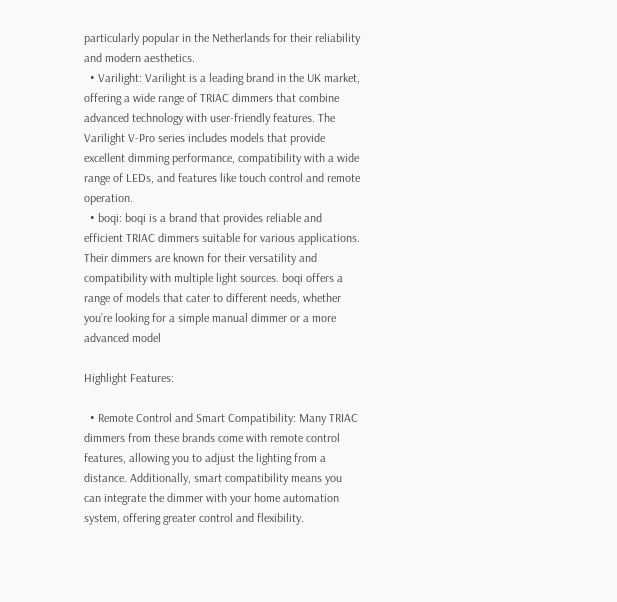particularly popular in the Netherlands for their reliability and modern aesthetics.
  • Varilight: Varilight is a leading brand in the UK market, offering a wide range of TRIAC dimmers that combine advanced technology with user-friendly features. The Varilight V-Pro series includes models that provide excellent dimming performance, compatibility with a wide range of LEDs, and features like touch control and remote operation.
  • boqi: boqi is a brand that provides reliable and efficient TRIAC dimmers suitable for various applications. Their dimmers are known for their versatility and compatibility with multiple light sources. boqi offers a range of models that cater to different needs, whether you’re looking for a simple manual dimmer or a more advanced model

Highlight Features:

  • Remote Control and Smart Compatibility: Many TRIAC dimmers from these brands come with remote control features, allowing you to adjust the lighting from a distance. Additionally, smart compatibility means you can integrate the dimmer with your home automation system, offering greater control and flexibility.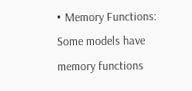• Memory Functions: Some models have memory functions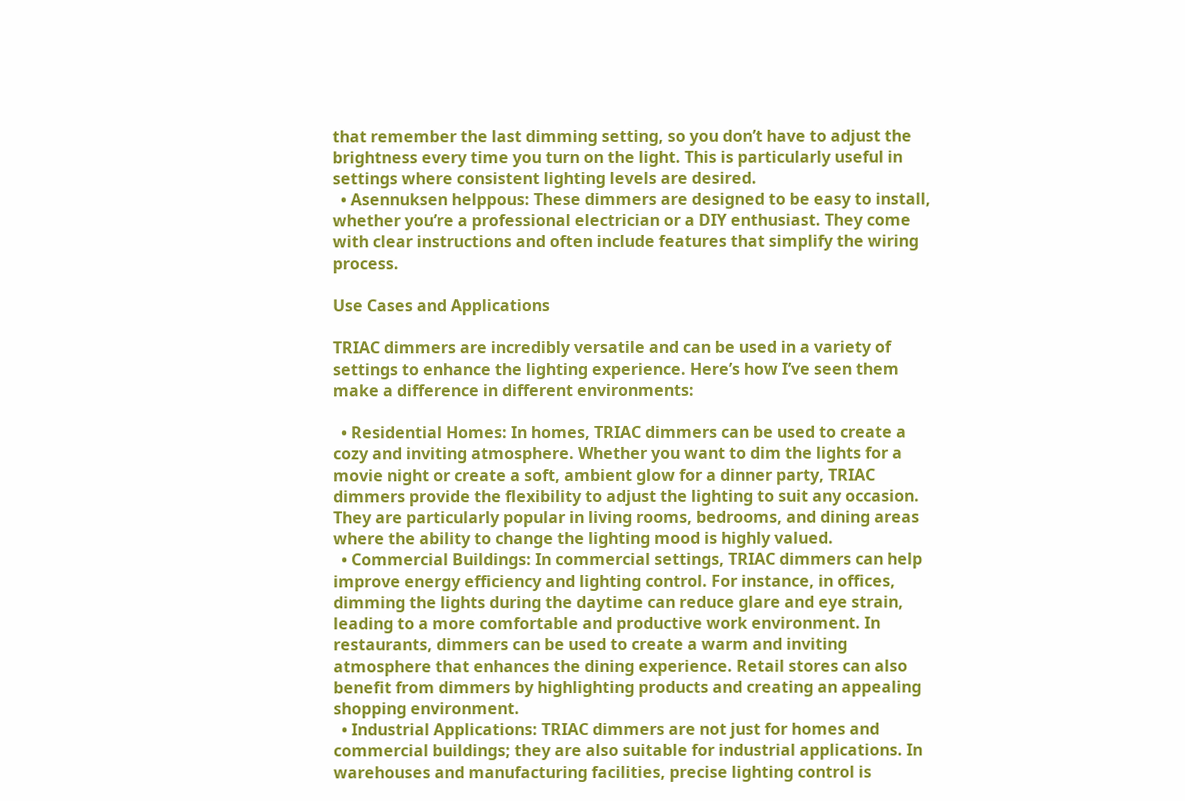that remember the last dimming setting, so you don’t have to adjust the brightness every time you turn on the light. This is particularly useful in settings where consistent lighting levels are desired.
  • Asennuksen helppous: These dimmers are designed to be easy to install, whether you’re a professional electrician or a DIY enthusiast. They come with clear instructions and often include features that simplify the wiring process.

Use Cases and Applications

TRIAC dimmers are incredibly versatile and can be used in a variety of settings to enhance the lighting experience. Here’s how I’ve seen them make a difference in different environments:

  • Residential Homes: In homes, TRIAC dimmers can be used to create a cozy and inviting atmosphere. Whether you want to dim the lights for a movie night or create a soft, ambient glow for a dinner party, TRIAC dimmers provide the flexibility to adjust the lighting to suit any occasion. They are particularly popular in living rooms, bedrooms, and dining areas where the ability to change the lighting mood is highly valued.
  • Commercial Buildings: In commercial settings, TRIAC dimmers can help improve energy efficiency and lighting control. For instance, in offices, dimming the lights during the daytime can reduce glare and eye strain, leading to a more comfortable and productive work environment. In restaurants, dimmers can be used to create a warm and inviting atmosphere that enhances the dining experience. Retail stores can also benefit from dimmers by highlighting products and creating an appealing shopping environment.
  • Industrial Applications: TRIAC dimmers are not just for homes and commercial buildings; they are also suitable for industrial applications. In warehouses and manufacturing facilities, precise lighting control is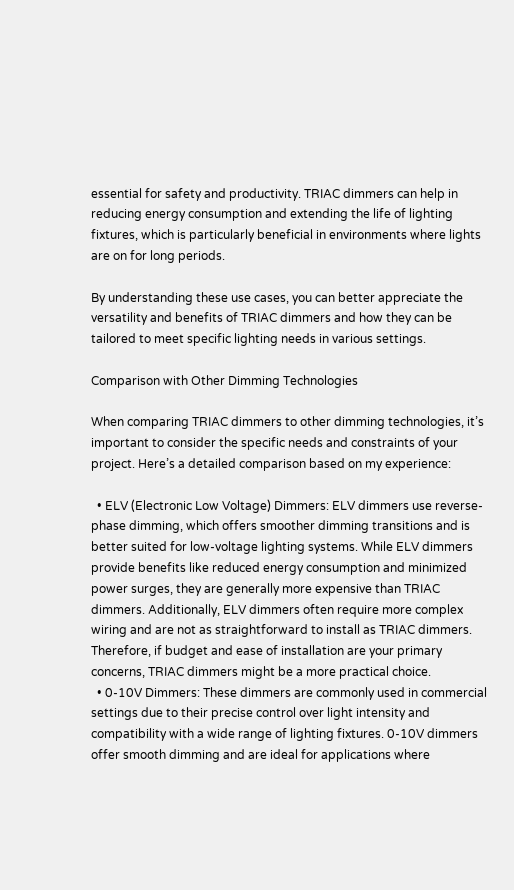essential for safety and productivity. TRIAC dimmers can help in reducing energy consumption and extending the life of lighting fixtures, which is particularly beneficial in environments where lights are on for long periods.

By understanding these use cases, you can better appreciate the versatility and benefits of TRIAC dimmers and how they can be tailored to meet specific lighting needs in various settings.

Comparison with Other Dimming Technologies

When comparing TRIAC dimmers to other dimming technologies, it’s important to consider the specific needs and constraints of your project. Here’s a detailed comparison based on my experience:

  • ELV (Electronic Low Voltage) Dimmers: ELV dimmers use reverse-phase dimming, which offers smoother dimming transitions and is better suited for low-voltage lighting systems. While ELV dimmers provide benefits like reduced energy consumption and minimized power surges, they are generally more expensive than TRIAC dimmers. Additionally, ELV dimmers often require more complex wiring and are not as straightforward to install as TRIAC dimmers. Therefore, if budget and ease of installation are your primary concerns, TRIAC dimmers might be a more practical choice.
  • 0-10V Dimmers: These dimmers are commonly used in commercial settings due to their precise control over light intensity and compatibility with a wide range of lighting fixtures. 0-10V dimmers offer smooth dimming and are ideal for applications where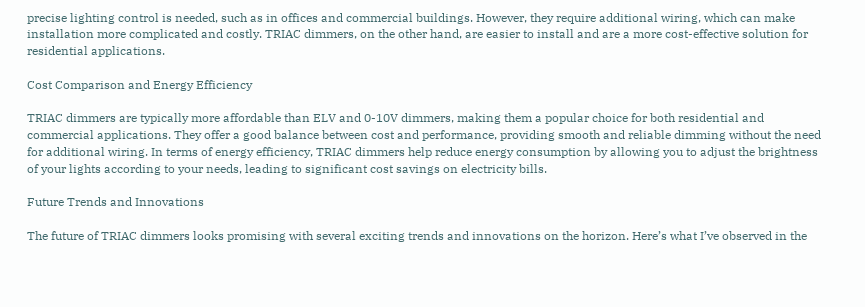precise lighting control is needed, such as in offices and commercial buildings. However, they require additional wiring, which can make installation more complicated and costly. TRIAC dimmers, on the other hand, are easier to install and are a more cost-effective solution for residential applications.

Cost Comparison and Energy Efficiency

TRIAC dimmers are typically more affordable than ELV and 0-10V dimmers, making them a popular choice for both residential and commercial applications. They offer a good balance between cost and performance, providing smooth and reliable dimming without the need for additional wiring. In terms of energy efficiency, TRIAC dimmers help reduce energy consumption by allowing you to adjust the brightness of your lights according to your needs, leading to significant cost savings on electricity bills.

Future Trends and Innovations

The future of TRIAC dimmers looks promising with several exciting trends and innovations on the horizon. Here’s what I’ve observed in the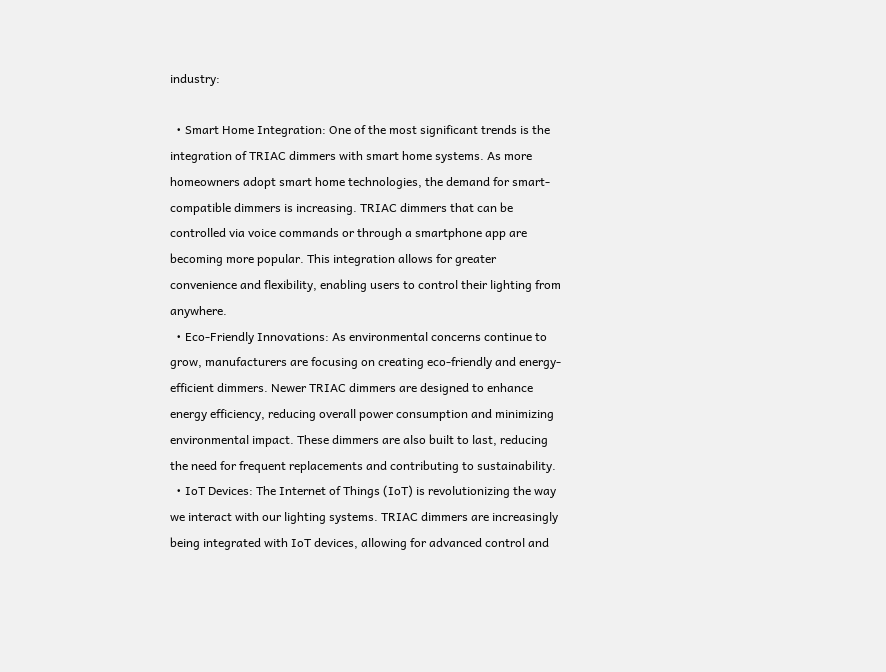industry:

  • Smart Home Integration: One of the most significant trends is the integration of TRIAC dimmers with smart home systems. As more homeowners adopt smart home technologies, the demand for smart-compatible dimmers is increasing. TRIAC dimmers that can be controlled via voice commands or through a smartphone app are becoming more popular. This integration allows for greater convenience and flexibility, enabling users to control their lighting from anywhere.
  • Eco-Friendly Innovations: As environmental concerns continue to grow, manufacturers are focusing on creating eco-friendly and energy-efficient dimmers. Newer TRIAC dimmers are designed to enhance energy efficiency, reducing overall power consumption and minimizing environmental impact. These dimmers are also built to last, reducing the need for frequent replacements and contributing to sustainability.
  • IoT Devices: The Internet of Things (IoT) is revolutionizing the way we interact with our lighting systems. TRIAC dimmers are increasingly being integrated with IoT devices, allowing for advanced control and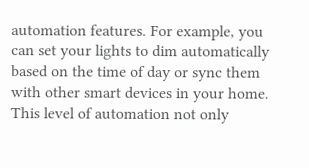automation features. For example, you can set your lights to dim automatically based on the time of day or sync them with other smart devices in your home. This level of automation not only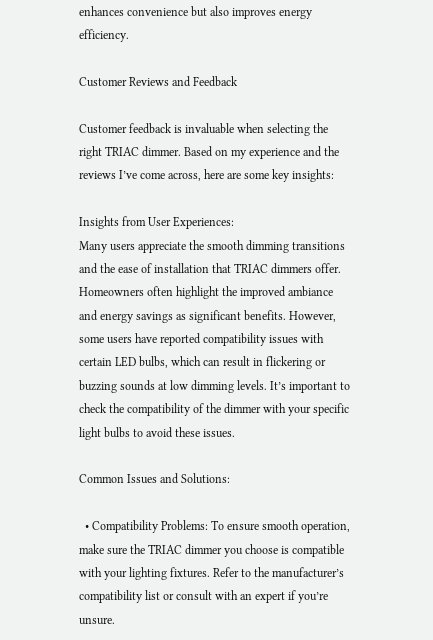enhances convenience but also improves energy efficiency.

Customer Reviews and Feedback

Customer feedback is invaluable when selecting the right TRIAC dimmer. Based on my experience and the reviews I’ve come across, here are some key insights:

Insights from User Experiences:
Many users appreciate the smooth dimming transitions and the ease of installation that TRIAC dimmers offer. Homeowners often highlight the improved ambiance and energy savings as significant benefits. However, some users have reported compatibility issues with certain LED bulbs, which can result in flickering or buzzing sounds at low dimming levels. It’s important to check the compatibility of the dimmer with your specific light bulbs to avoid these issues.

Common Issues and Solutions:

  • Compatibility Problems: To ensure smooth operation, make sure the TRIAC dimmer you choose is compatible with your lighting fixtures. Refer to the manufacturer’s compatibility list or consult with an expert if you’re unsure.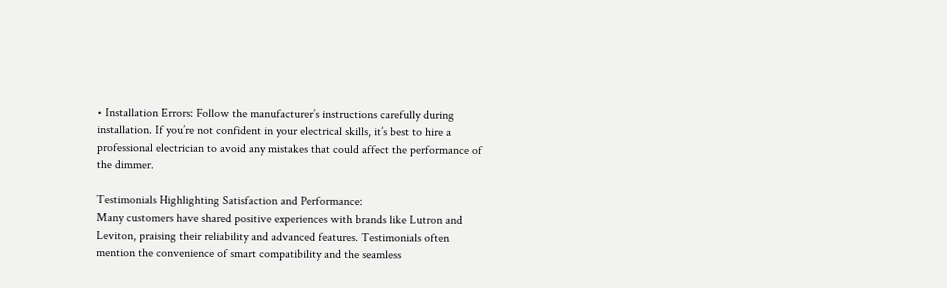• Installation Errors: Follow the manufacturer’s instructions carefully during installation. If you’re not confident in your electrical skills, it’s best to hire a professional electrician to avoid any mistakes that could affect the performance of the dimmer.

Testimonials Highlighting Satisfaction and Performance:
Many customers have shared positive experiences with brands like Lutron and Leviton, praising their reliability and advanced features. Testimonials often mention the convenience of smart compatibility and the seamless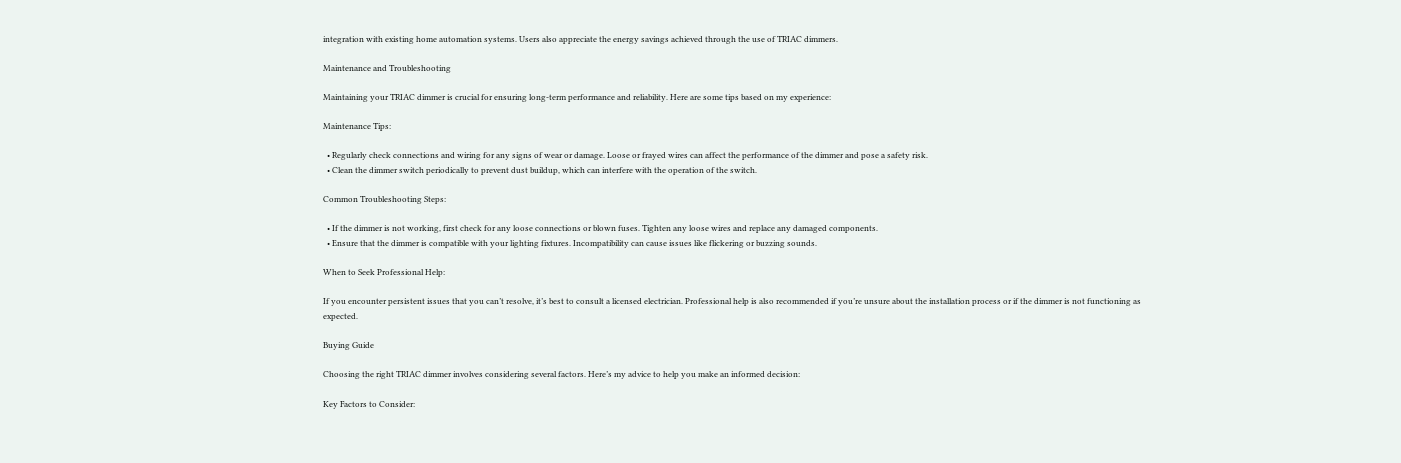integration with existing home automation systems. Users also appreciate the energy savings achieved through the use of TRIAC dimmers.

Maintenance and Troubleshooting

Maintaining your TRIAC dimmer is crucial for ensuring long-term performance and reliability. Here are some tips based on my experience:

Maintenance Tips:

  • Regularly check connections and wiring for any signs of wear or damage. Loose or frayed wires can affect the performance of the dimmer and pose a safety risk.
  • Clean the dimmer switch periodically to prevent dust buildup, which can interfere with the operation of the switch.

Common Troubleshooting Steps:

  • If the dimmer is not working, first check for any loose connections or blown fuses. Tighten any loose wires and replace any damaged components.
  • Ensure that the dimmer is compatible with your lighting fixtures. Incompatibility can cause issues like flickering or buzzing sounds.

When to Seek Professional Help:

If you encounter persistent issues that you can’t resolve, it’s best to consult a licensed electrician. Professional help is also recommended if you’re unsure about the installation process or if the dimmer is not functioning as expected.

Buying Guide

Choosing the right TRIAC dimmer involves considering several factors. Here’s my advice to help you make an informed decision:

Key Factors to Consider: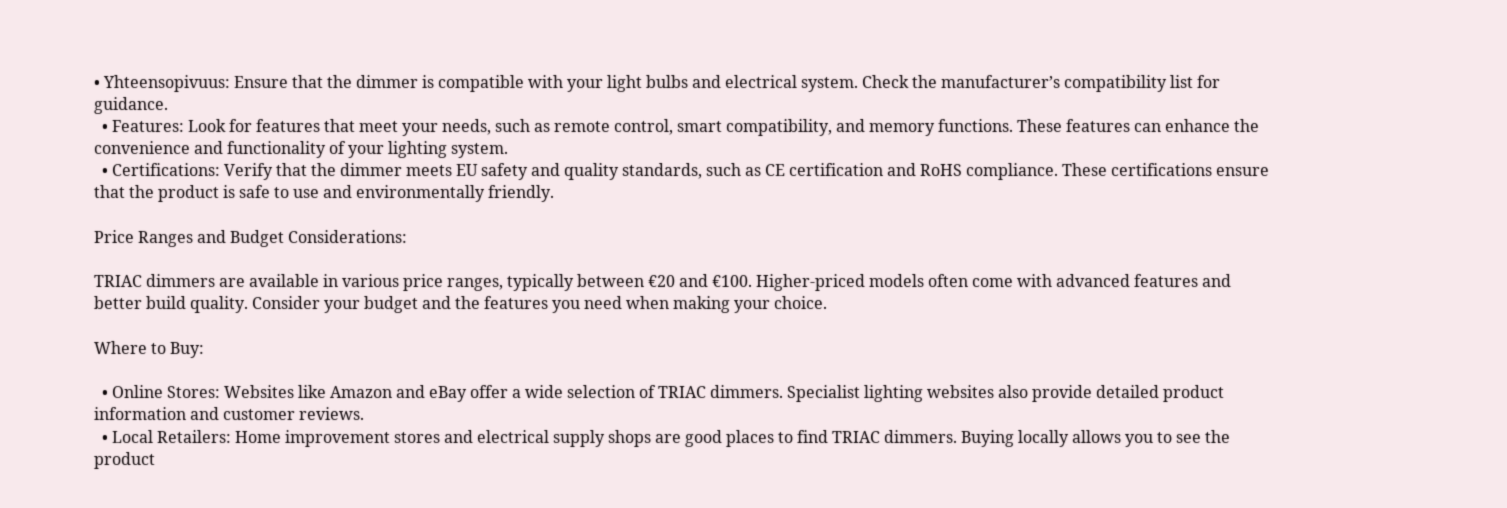• Yhteensopivuus: Ensure that the dimmer is compatible with your light bulbs and electrical system. Check the manufacturer’s compatibility list for guidance.
  • Features: Look for features that meet your needs, such as remote control, smart compatibility, and memory functions. These features can enhance the convenience and functionality of your lighting system.
  • Certifications: Verify that the dimmer meets EU safety and quality standards, such as CE certification and RoHS compliance. These certifications ensure that the product is safe to use and environmentally friendly.

Price Ranges and Budget Considerations:

TRIAC dimmers are available in various price ranges, typically between €20 and €100. Higher-priced models often come with advanced features and better build quality. Consider your budget and the features you need when making your choice.

Where to Buy:

  • Online Stores: Websites like Amazon and eBay offer a wide selection of TRIAC dimmers. Specialist lighting websites also provide detailed product information and customer reviews.
  • Local Retailers: Home improvement stores and electrical supply shops are good places to find TRIAC dimmers. Buying locally allows you to see the product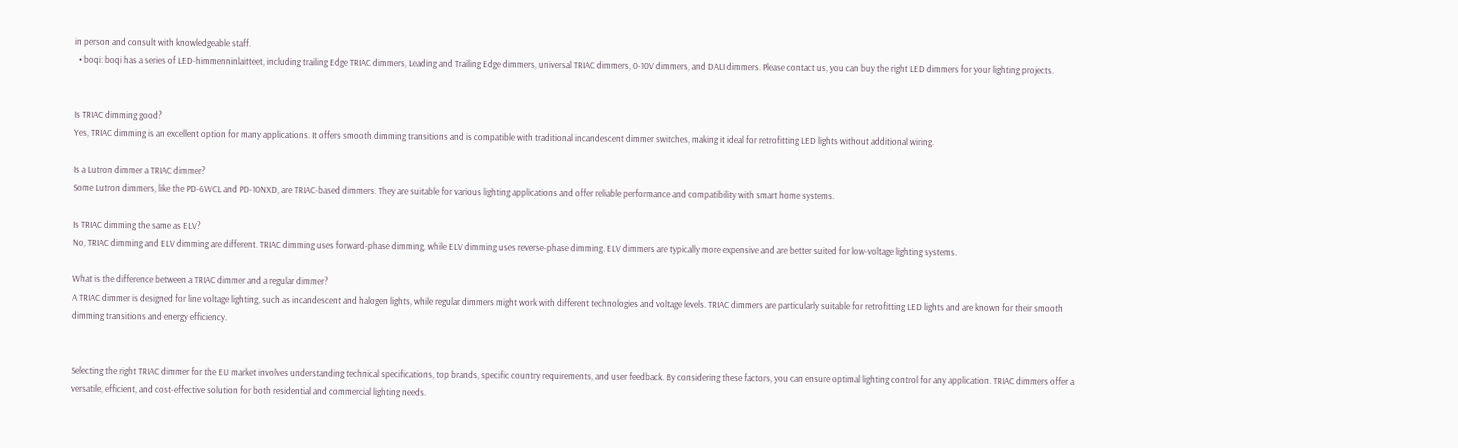in person and consult with knowledgeable staff.
  • boqi: boqi has a series of LED-himmenninlaitteet, including trailing Edge TRIAC dimmers, Leading and Trailing Edge dimmers, universal TRIAC dimmers, 0-10V dimmers, and DALI dimmers. Please contact us, you can buy the right LED dimmers for your lighting projects.


Is TRIAC dimming good?
Yes, TRIAC dimming is an excellent option for many applications. It offers smooth dimming transitions and is compatible with traditional incandescent dimmer switches, making it ideal for retrofitting LED lights without additional wiring.

Is a Lutron dimmer a TRIAC dimmer?
Some Lutron dimmers, like the PD-6WCL and PD-10NXD, are TRIAC-based dimmers. They are suitable for various lighting applications and offer reliable performance and compatibility with smart home systems.

Is TRIAC dimming the same as ELV?
No, TRIAC dimming and ELV dimming are different. TRIAC dimming uses forward-phase dimming, while ELV dimming uses reverse-phase dimming. ELV dimmers are typically more expensive and are better suited for low-voltage lighting systems.

What is the difference between a TRIAC dimmer and a regular dimmer?
A TRIAC dimmer is designed for line voltage lighting, such as incandescent and halogen lights, while regular dimmers might work with different technologies and voltage levels. TRIAC dimmers are particularly suitable for retrofitting LED lights and are known for their smooth dimming transitions and energy efficiency.


Selecting the right TRIAC dimmer for the EU market involves understanding technical specifications, top brands, specific country requirements, and user feedback. By considering these factors, you can ensure optimal lighting control for any application. TRIAC dimmers offer a versatile, efficient, and cost-effective solution for both residential and commercial lighting needs.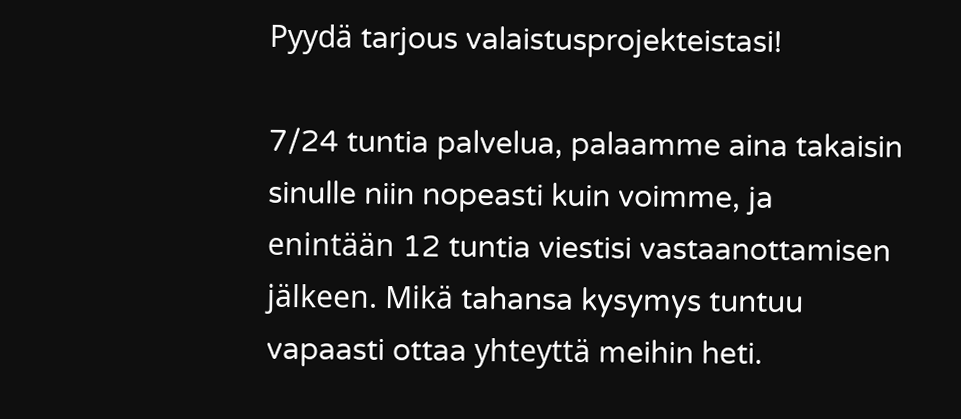Pyydä tarjous valaistusprojekteistasi!

7/24 tuntia palvelua, palaamme aina takaisin sinulle niin nopeasti kuin voimme, ja enintään 12 tuntia viestisi vastaanottamisen jälkeen. Mikä tahansa kysymys tuntuu vapaasti ottaa yhteyttä meihin heti.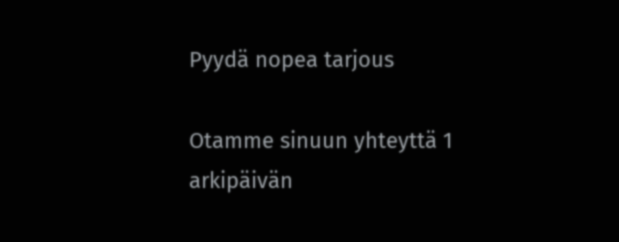Pyydä nopea tarjous

Otamme sinuun yhteyttä 1 arkipäivän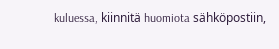kuluessa, kiinnitä huomiota sähköpostiin,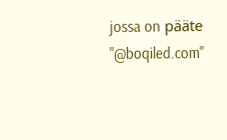jossa on pääte "@boqiled.com"